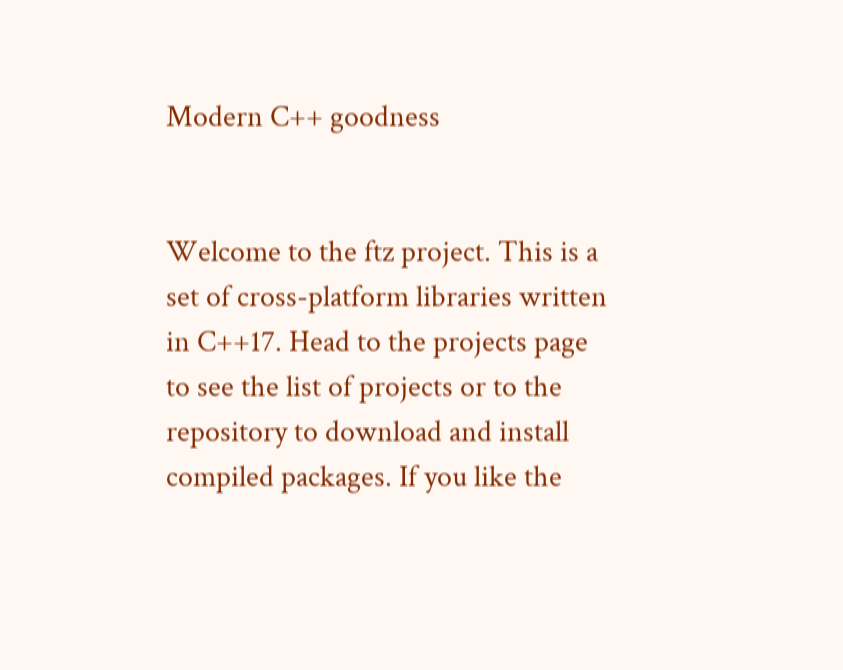Modern C++ goodness


Welcome to the ftz project. This is a set of cross-platform libraries written in C++17. Head to the projects page to see the list of projects or to the repository to download and install compiled packages. If you like the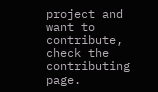project and want to contribute, check the contributing page.